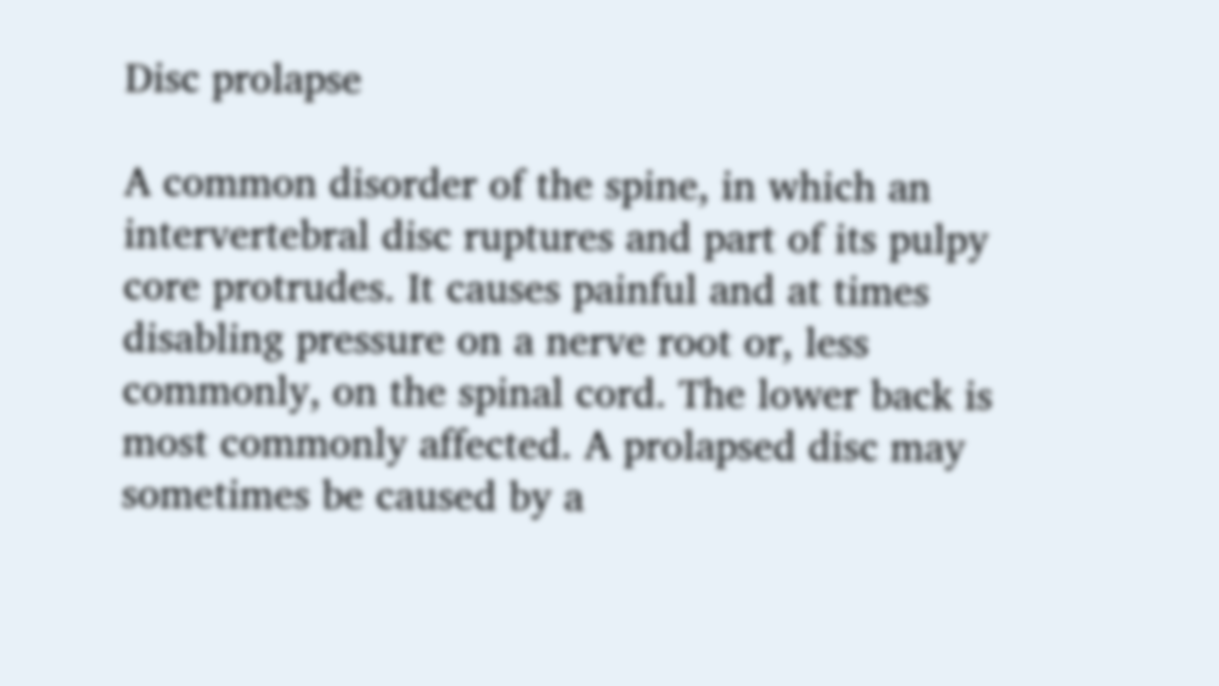Disc prolapse

A common disorder of the spine, in which an intervertebral disc ruptures and part of its pulpy core protrudes. It causes painful and at times disabling pressure on a nerve root or, less commonly, on the spinal cord. The lower back is most commonly affected. A prolapsed disc may sometimes be caused by a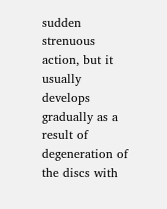sudden strenuous action, but it usually develops gradually as a result of degeneration of the discs with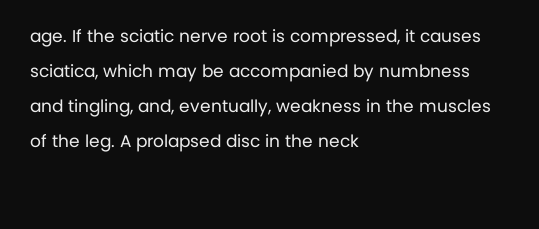age. If the sciatic nerve root is compressed, it causes sciatica, which may be accompanied by numbness and tingling, and, eventually, weakness in the muscles of the leg. A prolapsed disc in the neck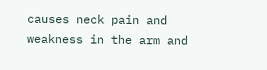causes neck pain and weakness in the arm and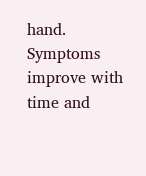hand. Symptoms improve with time and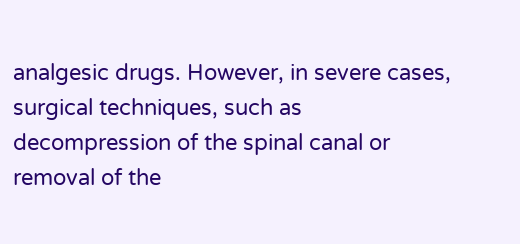analgesic drugs. However, in severe cases, surgical techniques, such as decompression of the spinal canal or removal of the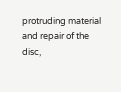protruding material and repair of the disc,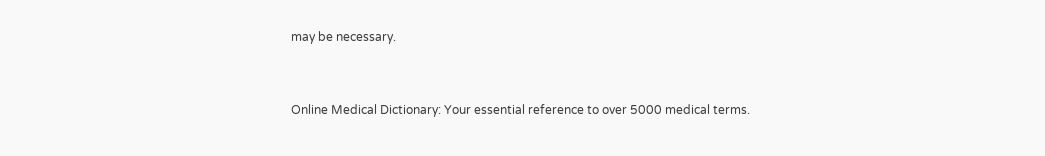may be necessary.


Online Medical Dictionary: Your essential reference to over 5000 medical terms.